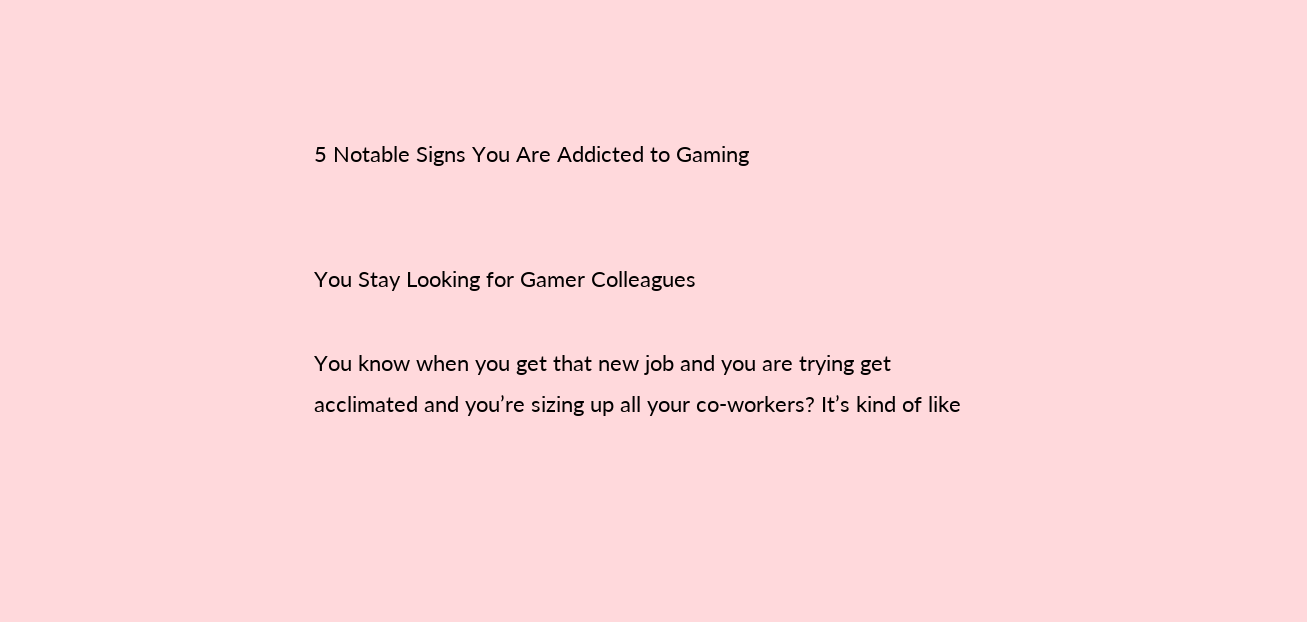5 Notable Signs You Are Addicted to Gaming


You Stay Looking for Gamer Colleagues

You know when you get that new job and you are trying get acclimated and you’re sizing up all your co-workers? It’s kind of like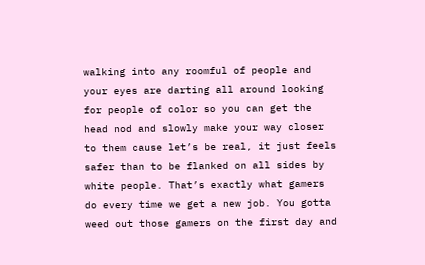walking into any roomful of people and your eyes are darting all around looking for people of color so you can get the head nod and slowly make your way closer to them cause let’s be real, it just feels safer than to be flanked on all sides by white people. That’s exactly what gamers do every time we get a new job. You gotta weed out those gamers on the first day and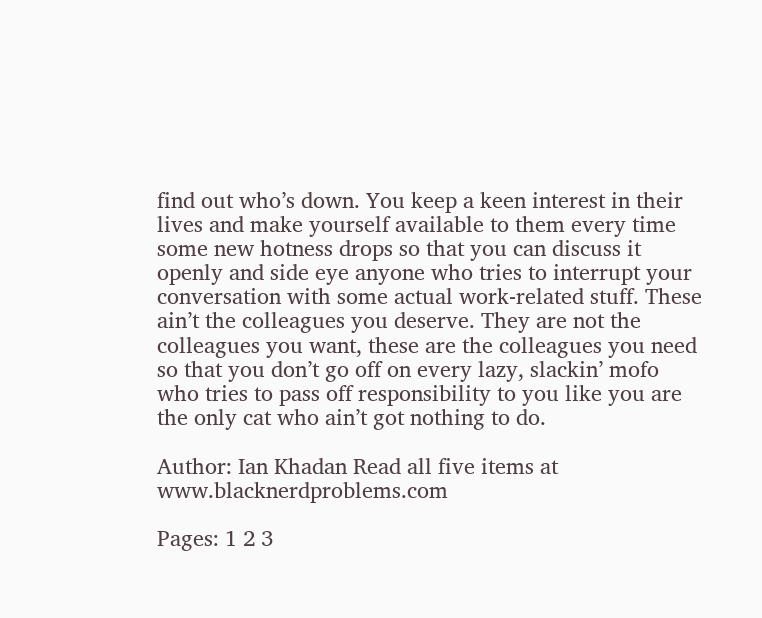find out who’s down. You keep a keen interest in their lives and make yourself available to them every time some new hotness drops so that you can discuss it openly and side eye anyone who tries to interrupt your conversation with some actual work-related stuff. These ain’t the colleagues you deserve. They are not the colleagues you want, these are the colleagues you need so that you don’t go off on every lazy, slackin’ mofo who tries to pass off responsibility to you like you are the only cat who ain’t got nothing to do.

Author: Ian Khadan Read all five items at www.blacknerdproblems.com

Pages: 1 2 3